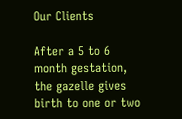Our Clients

After a 5 to 6 month gestation, the gazelle gives birth to one or two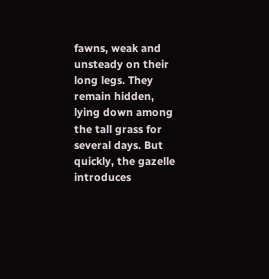fawns, weak and unsteady on their long legs. They remain hidden, lying down among the tall grass for several days. But quickly, the gazelle introduces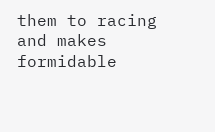them to racing and makes formidable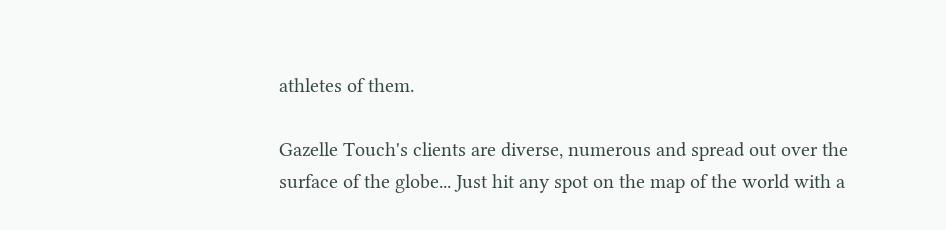athletes of them.

Gazelle Touch's clients are diverse, numerous and spread out over the surface of the globe... Just hit any spot on the map of the world with a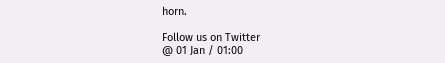horn.

Follow us on Twitter
@ 01 Jan / 01:00